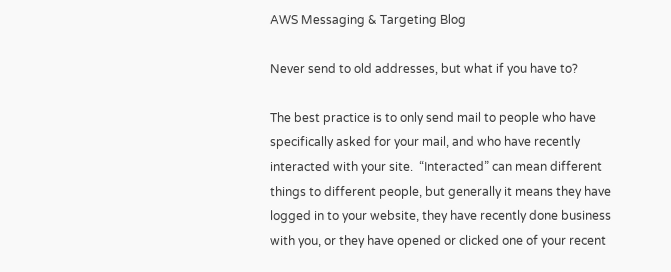AWS Messaging & Targeting Blog

Never send to old addresses, but what if you have to?

The best practice is to only send mail to people who have specifically asked for your mail, and who have recently interacted with your site.  “Interacted” can mean different things to different people, but generally it means they have logged in to your website, they have recently done business with you, or they have opened or clicked one of your recent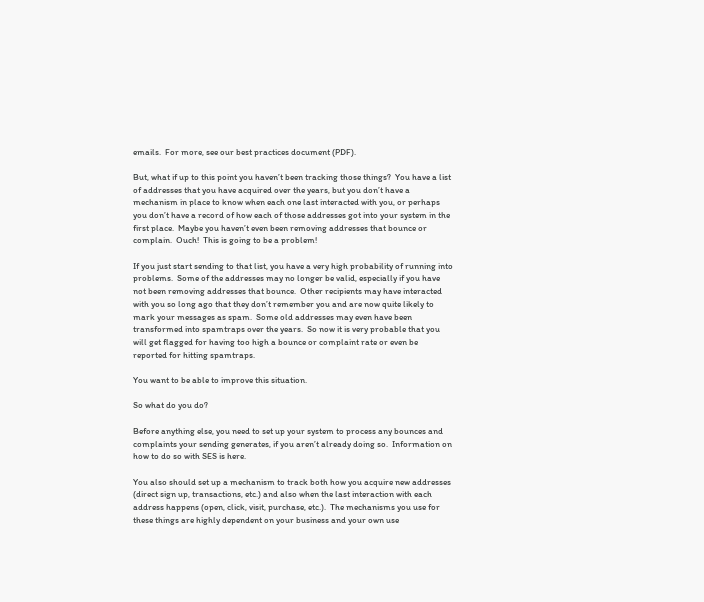emails.  For more, see our best practices document (PDF).

But, what if up to this point you haven’t been tracking those things?  You have a list of addresses that you have acquired over the years, but you don’t have a mechanism in place to know when each one last interacted with you, or perhaps you don’t have a record of how each of those addresses got into your system in the first place.  Maybe you haven’t even been removing addresses that bounce or complain.  Ouch!  This is going to be a problem!

If you just start sending to that list, you have a very high probability of running into problems.  Some of the addresses may no longer be valid, especially if you have not been removing addresses that bounce.  Other recipients may have interacted with you so long ago that they don’t remember you and are now quite likely to mark your messages as spam.  Some old addresses may even have been transformed into spamtraps over the years.  So now it is very probable that you will get flagged for having too high a bounce or complaint rate or even be reported for hitting spamtraps.

You want to be able to improve this situation.

So what do you do?

Before anything else, you need to set up your system to process any bounces and complaints your sending generates, if you aren’t already doing so.  Information on how to do so with SES is here.

You also should set up a mechanism to track both how you acquire new addresses (direct sign up, transactions, etc.) and also when the last interaction with each address happens (open, click, visit, purchase, etc.).  The mechanisms you use for these things are highly dependent on your business and your own use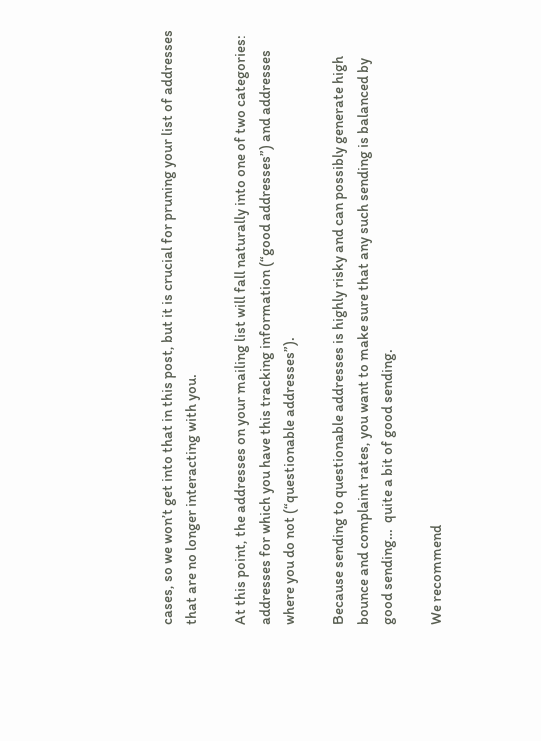cases, so we won’t get into that in this post, but it is crucial for pruning your list of addresses that are no longer interacting with you.

At this point, the addresses on your mailing list will fall naturally into one of two categories:  addresses for which you have this tracking information (“good addresses”) and addresses where you do not (“questionable addresses”).

Because sending to questionable addresses is highly risky and can possibly generate high bounce and complaint rates, you want to make sure that any such sending is balanced by good sending…  quite a bit of good sending.

We recommend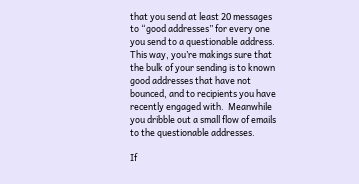that you send at least 20 messages to “good addresses” for every one you send to a questionable address.  This way, you’re makings sure that the bulk of your sending is to known good addresses that have not bounced, and to recipients you have recently engaged with.  Meanwhile you dribble out a small flow of emails to the questionable addresses.

If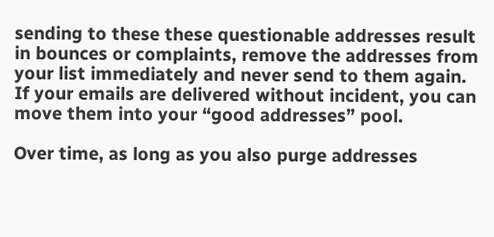sending to these these questionable addresses result in bounces or complaints, remove the addresses from your list immediately and never send to them again.  If your emails are delivered without incident, you can move them into your “good addresses” pool.

Over time, as long as you also purge addresses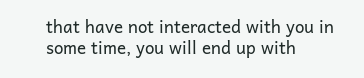that have not interacted with you in some time, you will end up with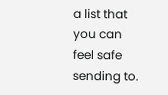a list that you can feel safe sending to.